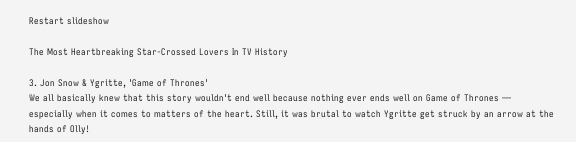Restart slideshow

The Most Heartbreaking Star-Crossed Lovers In TV History

3. Jon Snow & Ygritte, 'Game of Thrones'
We all basically knew that this story wouldn't end well because nothing ever ends well on Game of Thrones — especially when it comes to matters of the heart. Still, it was brutal to watch Ygritte get struck by an arrow at the hands of Olly!